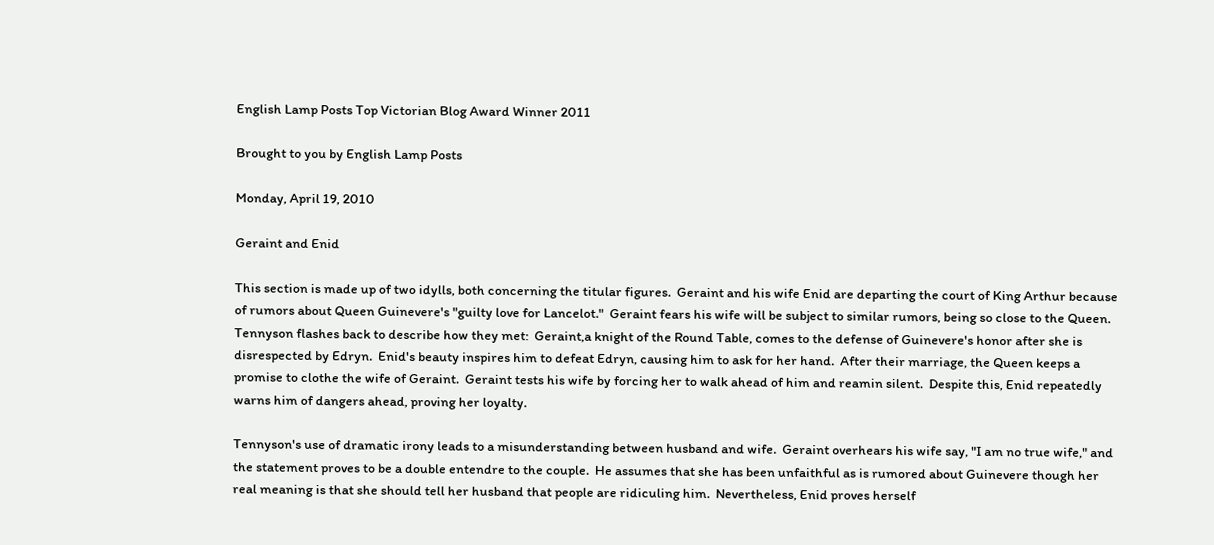English Lamp Posts Top Victorian Blog Award Winner 2011

Brought to you by English Lamp Posts

Monday, April 19, 2010

Geraint and Enid

This section is made up of two idylls, both concerning the titular figures.  Geraint and his wife Enid are departing the court of King Arthur because of rumors about Queen Guinevere's "guilty love for Lancelot."  Geraint fears his wife will be subject to similar rumors, being so close to the Queen.  Tennyson flashes back to describe how they met:  Geraint,a knight of the Round Table, comes to the defense of Guinevere's honor after she is disrespected by Edryn.  Enid's beauty inspires him to defeat Edryn, causing him to ask for her hand.  After their marriage, the Queen keeps a promise to clothe the wife of Geraint.  Geraint tests his wife by forcing her to walk ahead of him and reamin silent.  Despite this, Enid repeatedly warns him of dangers ahead, proving her loyalty.

Tennyson's use of dramatic irony leads to a misunderstanding between husband and wife.  Geraint overhears his wife say, "I am no true wife," and the statement proves to be a double entendre to the couple.  He assumes that she has been unfaithful as is rumored about Guinevere though her real meaning is that she should tell her husband that people are ridiculing him.  Nevertheless, Enid proves herself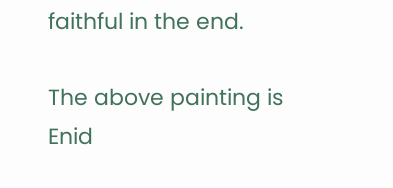faithful in the end.

The above painting is Enid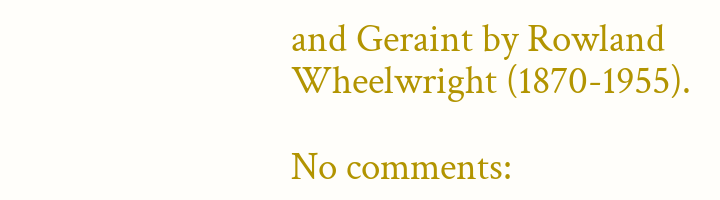and Geraint by Rowland Wheelwright (1870-1955).

No comments: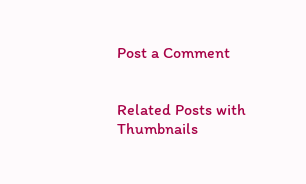Post a Comment


Related Posts with Thumbnails